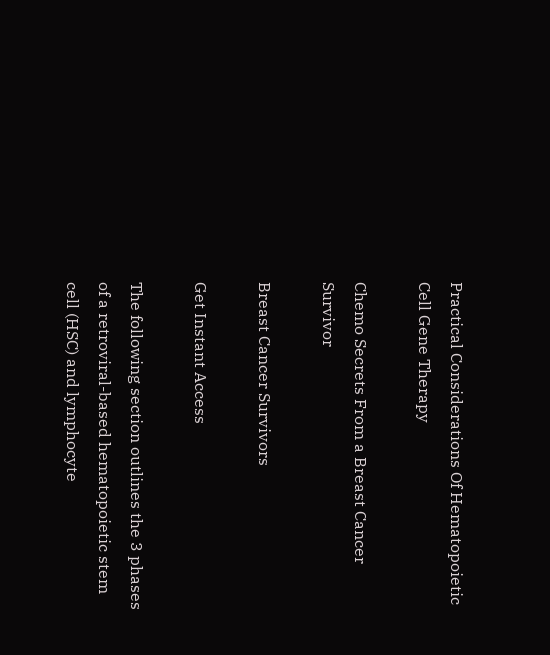Practical Considerations Of Hematopoietic Cell Gene Therapy

Chemo Secrets From a Breast Cancer Survivor

Breast Cancer Survivors

Get Instant Access

The following section outlines the 3 phases of a retroviral-based hematopoietic stem cell (HSC) and lymphocyte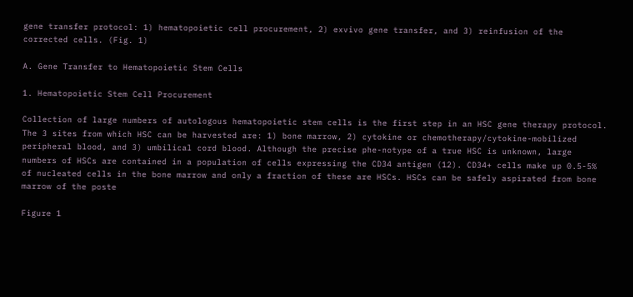gene transfer protocol: 1) hematopoietic cell procurement, 2) exvivo gene transfer, and 3) reinfusion of the corrected cells. (Fig. 1)

A. Gene Transfer to Hematopoietic Stem Cells

1. Hematopoietic Stem Cell Procurement

Collection of large numbers of autologous hematopoietic stem cells is the first step in an HSC gene therapy protocol. The 3 sites from which HSC can be harvested are: 1) bone marrow, 2) cytokine or chemotherapy/cytokine-mobilized peripheral blood, and 3) umbilical cord blood. Although the precise phe-notype of a true HSC is unknown, large numbers of HSCs are contained in a population of cells expressing the CD34 antigen (12). CD34+ cells make up 0.5-5% of nucleated cells in the bone marrow and only a fraction of these are HSCs. HSCs can be safely aspirated from bone marrow of the poste

Figure 1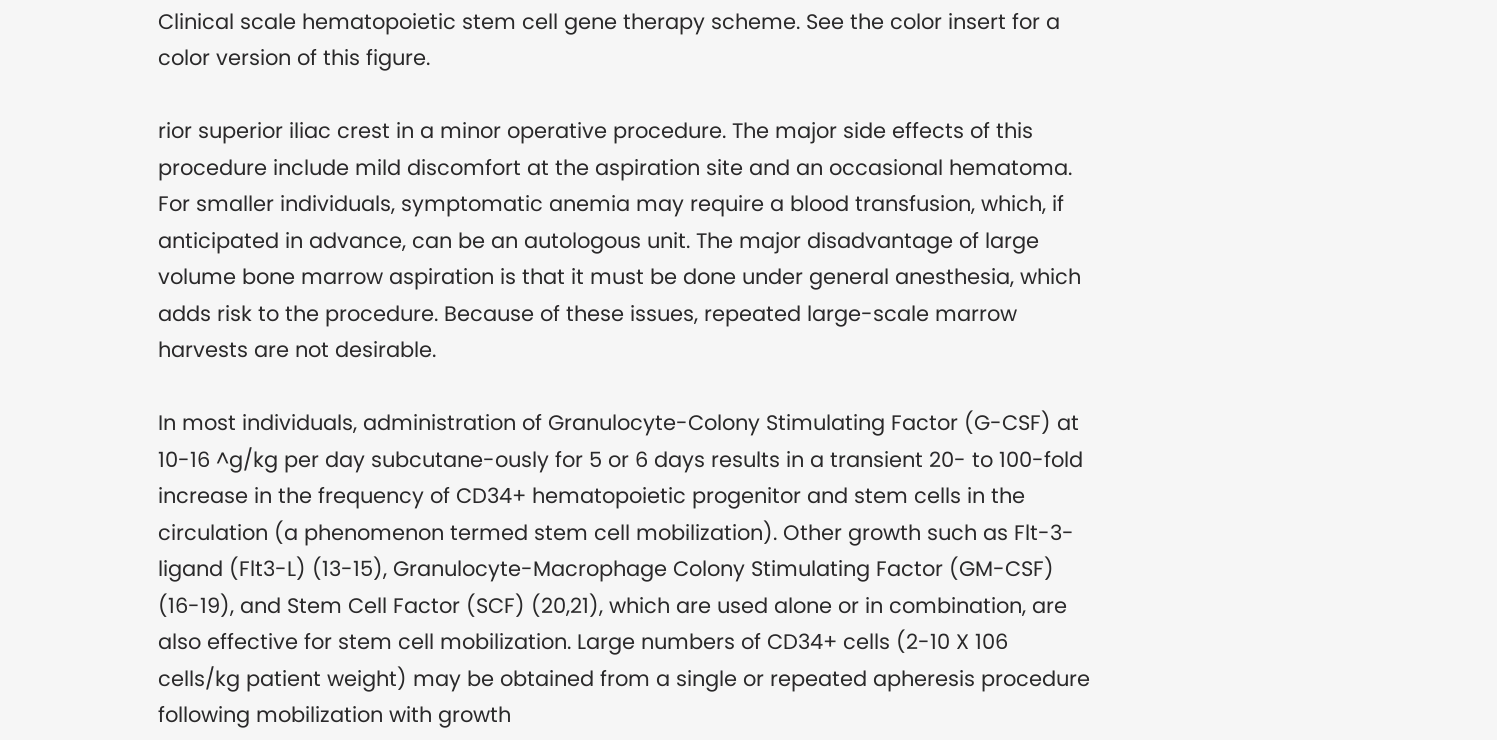Clinical scale hematopoietic stem cell gene therapy scheme. See the color insert for a color version of this figure.

rior superior iliac crest in a minor operative procedure. The major side effects of this procedure include mild discomfort at the aspiration site and an occasional hematoma. For smaller individuals, symptomatic anemia may require a blood transfusion, which, if anticipated in advance, can be an autologous unit. The major disadvantage of large volume bone marrow aspiration is that it must be done under general anesthesia, which adds risk to the procedure. Because of these issues, repeated large-scale marrow harvests are not desirable.

In most individuals, administration of Granulocyte-Colony Stimulating Factor (G-CSF) at 10-16 ^g/kg per day subcutane-ously for 5 or 6 days results in a transient 20- to 100-fold increase in the frequency of CD34+ hematopoietic progenitor and stem cells in the circulation (a phenomenon termed stem cell mobilization). Other growth such as Flt-3-ligand (Flt3-L) (13-15), Granulocyte-Macrophage Colony Stimulating Factor (GM-CSF) (16-19), and Stem Cell Factor (SCF) (20,21), which are used alone or in combination, are also effective for stem cell mobilization. Large numbers of CD34+ cells (2-10 X 106 cells/kg patient weight) may be obtained from a single or repeated apheresis procedure following mobilization with growth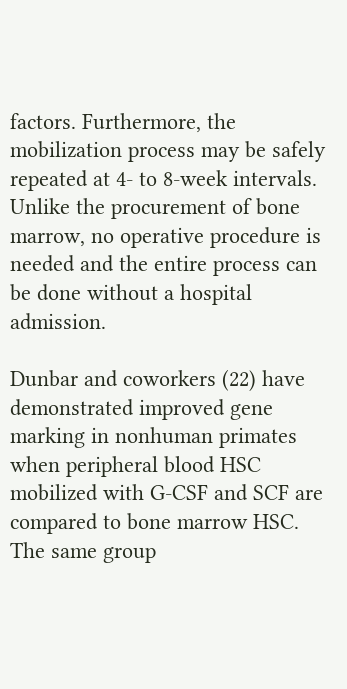factors. Furthermore, the mobilization process may be safely repeated at 4- to 8-week intervals. Unlike the procurement of bone marrow, no operative procedure is needed and the entire process can be done without a hospital admission.

Dunbar and coworkers (22) have demonstrated improved gene marking in nonhuman primates when peripheral blood HSC mobilized with G-CSF and SCF are compared to bone marrow HSC. The same group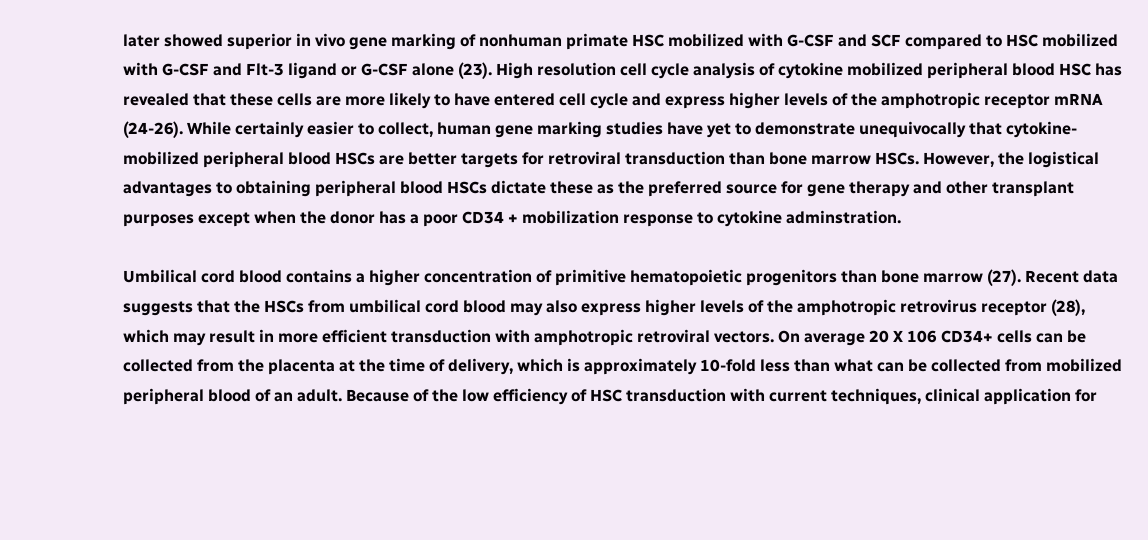later showed superior in vivo gene marking of nonhuman primate HSC mobilized with G-CSF and SCF compared to HSC mobilized with G-CSF and Flt-3 ligand or G-CSF alone (23). High resolution cell cycle analysis of cytokine mobilized peripheral blood HSC has revealed that these cells are more likely to have entered cell cycle and express higher levels of the amphotropic receptor mRNA (24-26). While certainly easier to collect, human gene marking studies have yet to demonstrate unequivocally that cytokine-mobilized peripheral blood HSCs are better targets for retroviral transduction than bone marrow HSCs. However, the logistical advantages to obtaining peripheral blood HSCs dictate these as the preferred source for gene therapy and other transplant purposes except when the donor has a poor CD34 + mobilization response to cytokine adminstration.

Umbilical cord blood contains a higher concentration of primitive hematopoietic progenitors than bone marrow (27). Recent data suggests that the HSCs from umbilical cord blood may also express higher levels of the amphotropic retrovirus receptor (28), which may result in more efficient transduction with amphotropic retroviral vectors. On average 20 X 106 CD34+ cells can be collected from the placenta at the time of delivery, which is approximately 10-fold less than what can be collected from mobilized peripheral blood of an adult. Because of the low efficiency of HSC transduction with current techniques, clinical application for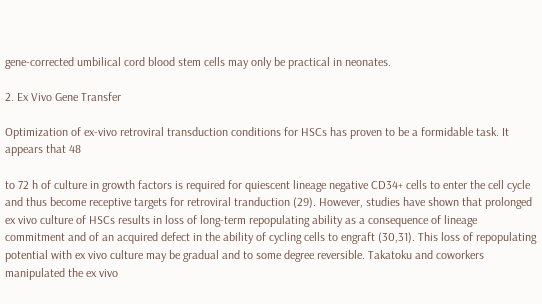gene-corrected umbilical cord blood stem cells may only be practical in neonates.

2. Ex Vivo Gene Transfer

Optimization of ex-vivo retroviral transduction conditions for HSCs has proven to be a formidable task. It appears that 48

to 72 h of culture in growth factors is required for quiescent lineage negative CD34+ cells to enter the cell cycle and thus become receptive targets for retroviral tranduction (29). However, studies have shown that prolonged ex vivo culture of HSCs results in loss of long-term repopulating ability as a consequence of lineage commitment and of an acquired defect in the ability of cycling cells to engraft (30,31). This loss of repopulating potential with ex vivo culture may be gradual and to some degree reversible. Takatoku and coworkers manipulated the ex vivo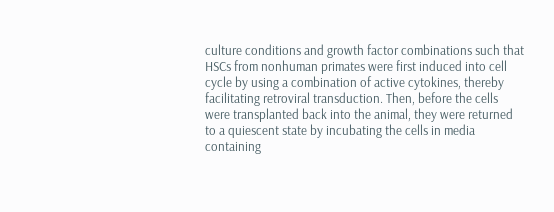culture conditions and growth factor combinations such that HSCs from nonhuman primates were first induced into cell cycle by using a combination of active cytokines, thereby facilitating retroviral transduction. Then, before the cells were transplanted back into the animal, they were returned to a quiescent state by incubating the cells in media containing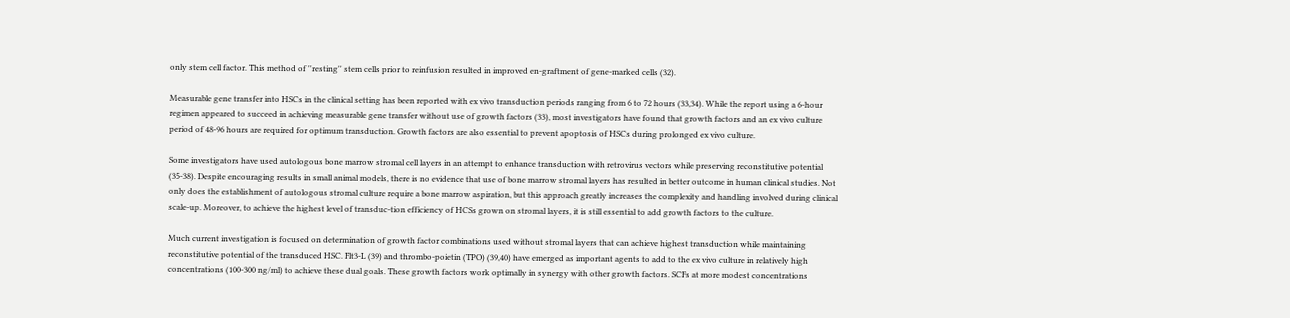only stem cell factor. This method of ''resting'' stem cells prior to reinfusion resulted in improved en-graftment of gene-marked cells (32).

Measurable gene transfer into HSCs in the clinical setting has been reported with ex vivo transduction periods ranging from 6 to 72 hours (33,34). While the report using a 6-hour regimen appeared to succeed in achieving measurable gene transfer without use of growth factors (33), most investigators have found that growth factors and an ex vivo culture period of 48-96 hours are required for optimum transduction. Growth factors are also essential to prevent apoptosis of HSCs during prolonged ex vivo culture.

Some investigators have used autologous bone marrow stromal cell layers in an attempt to enhance transduction with retrovirus vectors while preserving reconstitutive potential (35-38). Despite encouraging results in small animal models, there is no evidence that use of bone marrow stromal layers has resulted in better outcome in human clinical studies. Not only does the establishment of autologous stromal culture require a bone marrow aspiration, but this approach greatly increases the complexity and handling involved during clinical scale-up. Moreover, to achieve the highest level of transduc-tion efficiency of HCSs grown on stromal layers, it is still essential to add growth factors to the culture.

Much current investigation is focused on determination of growth factor combinations used without stromal layers that can achieve highest transduction while maintaining reconstitutive potential of the transduced HSC. Flt3-L (39) and thrombo-poietin (TPO) (39,40) have emerged as important agents to add to the ex vivo culture in relatively high concentrations (100-300 ng/ml) to achieve these dual goals. These growth factors work optimally in synergy with other growth factors. SCFs at more modest concentrations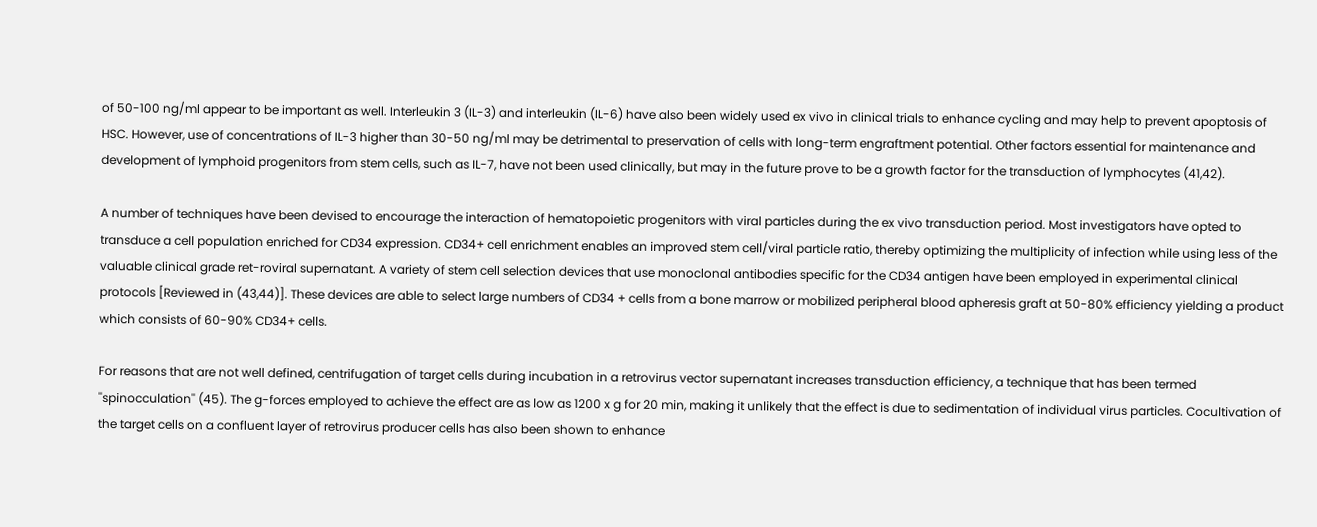of 50-100 ng/ml appear to be important as well. Interleukin 3 (IL-3) and interleukin (IL-6) have also been widely used ex vivo in clinical trials to enhance cycling and may help to prevent apoptosis of HSC. However, use of concentrations of IL-3 higher than 30-50 ng/ml may be detrimental to preservation of cells with long-term engraftment potential. Other factors essential for maintenance and development of lymphoid progenitors from stem cells, such as IL-7, have not been used clinically, but may in the future prove to be a growth factor for the transduction of lymphocytes (41,42).

A number of techniques have been devised to encourage the interaction of hematopoietic progenitors with viral particles during the ex vivo transduction period. Most investigators have opted to transduce a cell population enriched for CD34 expression. CD34+ cell enrichment enables an improved stem cell/viral particle ratio, thereby optimizing the multiplicity of infection while using less of the valuable clinical grade ret-roviral supernatant. A variety of stem cell selection devices that use monoclonal antibodies specific for the CD34 antigen have been employed in experimental clinical protocols [Reviewed in (43,44)]. These devices are able to select large numbers of CD34 + cells from a bone marrow or mobilized peripheral blood apheresis graft at 50-80% efficiency yielding a product which consists of 60-90% CD34+ cells.

For reasons that are not well defined, centrifugation of target cells during incubation in a retrovirus vector supernatant increases transduction efficiency, a technique that has been termed ''spinocculation'' (45). The g-forces employed to achieve the effect are as low as 1200 x g for 20 min, making it unlikely that the effect is due to sedimentation of individual virus particles. Cocultivation of the target cells on a confluent layer of retrovirus producer cells has also been shown to enhance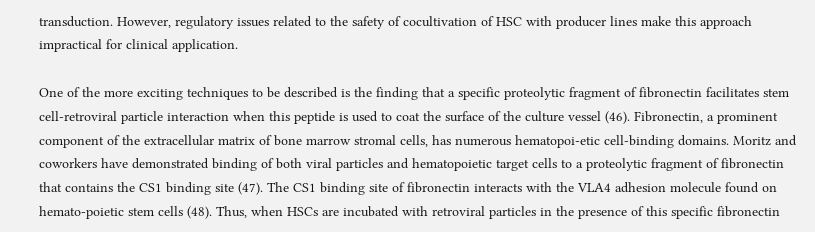transduction. However, regulatory issues related to the safety of cocultivation of HSC with producer lines make this approach impractical for clinical application.

One of the more exciting techniques to be described is the finding that a specific proteolytic fragment of fibronectin facilitates stem cell-retroviral particle interaction when this peptide is used to coat the surface of the culture vessel (46). Fibronectin, a prominent component of the extracellular matrix of bone marrow stromal cells, has numerous hematopoi-etic cell-binding domains. Moritz and coworkers have demonstrated binding of both viral particles and hematopoietic target cells to a proteolytic fragment of fibronectin that contains the CS1 binding site (47). The CS1 binding site of fibronectin interacts with the VLA4 adhesion molecule found on hemato-poietic stem cells (48). Thus, when HSCs are incubated with retroviral particles in the presence of this specific fibronectin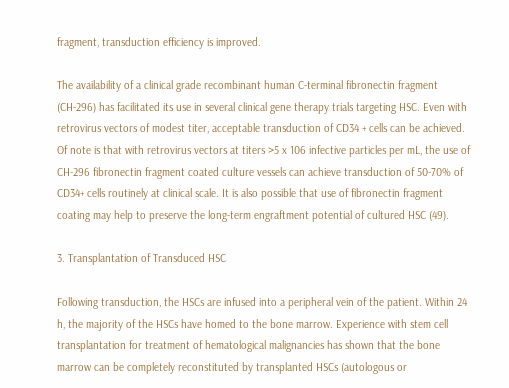fragment, transduction efficiency is improved.

The availability of a clinical grade recombinant human C-terminal fibronectin fragment (CH-296) has facilitated its use in several clinical gene therapy trials targeting HSC. Even with retrovirus vectors of modest titer, acceptable transduction of CD34 + cells can be achieved. Of note is that with retrovirus vectors at titers >5 x 106 infective particles per mL, the use of CH-296 fibronectin fragment coated culture vessels can achieve transduction of 50-70% of CD34+ cells routinely at clinical scale. It is also possible that use of fibronectin fragment coating may help to preserve the long-term engraftment potential of cultured HSC (49).

3. Transplantation of Transduced HSC

Following transduction, the HSCs are infused into a peripheral vein of the patient. Within 24 h, the majority of the HSCs have homed to the bone marrow. Experience with stem cell transplantation for treatment of hematological malignancies has shown that the bone marrow can be completely reconstituted by transplanted HSCs (autologous or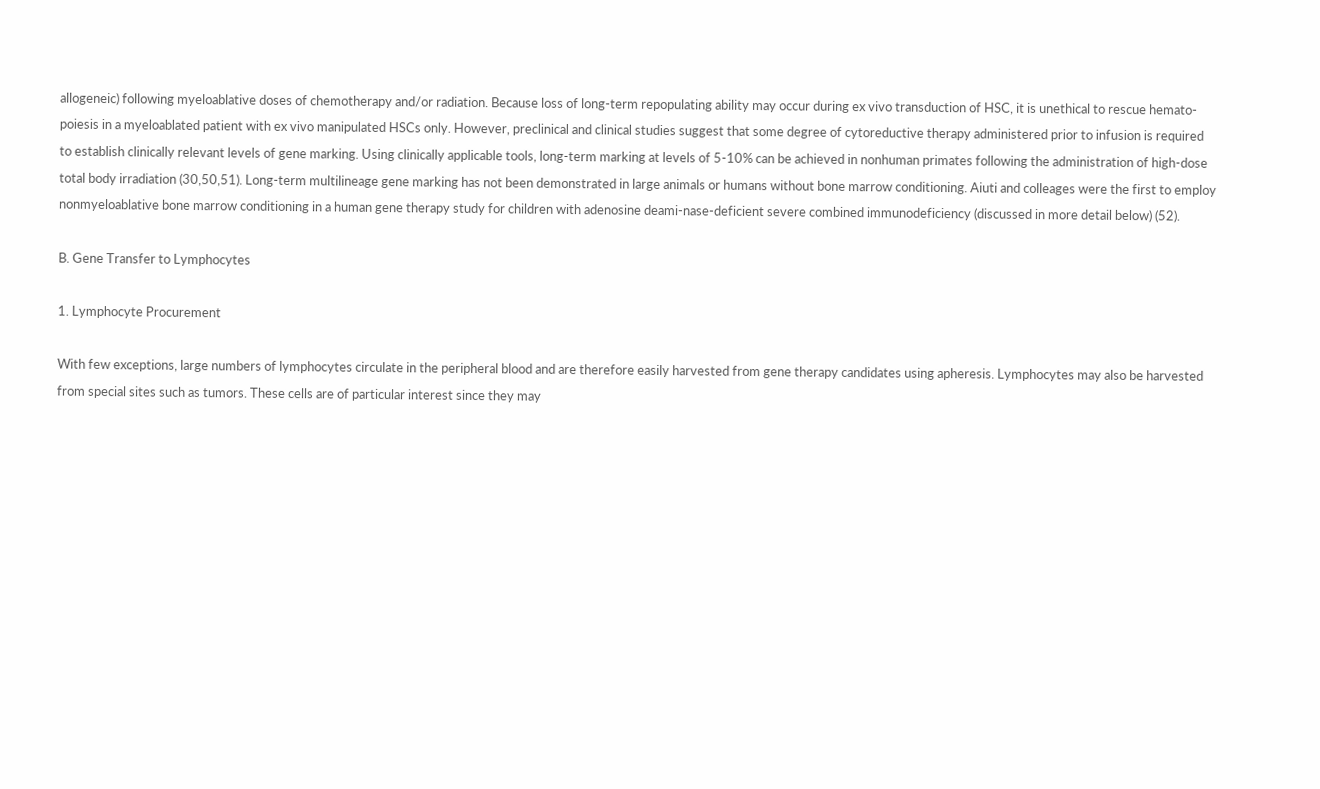allogeneic) following myeloablative doses of chemotherapy and/or radiation. Because loss of long-term repopulating ability may occur during ex vivo transduction of HSC, it is unethical to rescue hemato-poiesis in a myeloablated patient with ex vivo manipulated HSCs only. However, preclinical and clinical studies suggest that some degree of cytoreductive therapy administered prior to infusion is required to establish clinically relevant levels of gene marking. Using clinically applicable tools, long-term marking at levels of 5-10% can be achieved in nonhuman primates following the administration of high-dose total body irradiation (30,50,51). Long-term multilineage gene marking has not been demonstrated in large animals or humans without bone marrow conditioning. Aiuti and colleages were the first to employ nonmyeloablative bone marrow conditioning in a human gene therapy study for children with adenosine deami-nase-deficient severe combined immunodeficiency (discussed in more detail below) (52).

B. Gene Transfer to Lymphocytes

1. Lymphocyte Procurement

With few exceptions, large numbers of lymphocytes circulate in the peripheral blood and are therefore easily harvested from gene therapy candidates using apheresis. Lymphocytes may also be harvested from special sites such as tumors. These cells are of particular interest since they may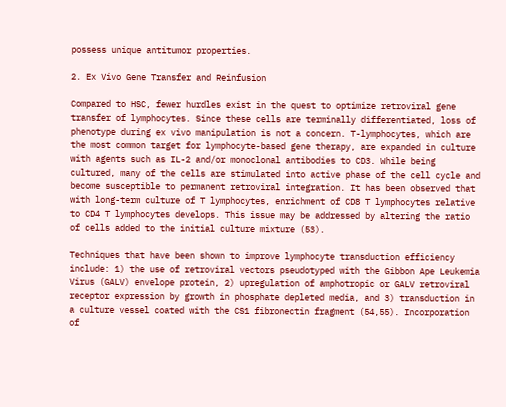possess unique antitumor properties.

2. Ex Vivo Gene Transfer and Reinfusion

Compared to HSC, fewer hurdles exist in the quest to optimize retroviral gene transfer of lymphocytes. Since these cells are terminally differentiated, loss of phenotype during ex vivo manipulation is not a concern. T-lymphocytes, which are the most common target for lymphocyte-based gene therapy, are expanded in culture with agents such as IL-2 and/or monoclonal antibodies to CD3. While being cultured, many of the cells are stimulated into active phase of the cell cycle and become susceptible to permanent retroviral integration. It has been observed that with long-term culture of T lymphocytes, enrichment of CD8 T lymphocytes relative to CD4 T lymphocytes develops. This issue may be addressed by altering the ratio of cells added to the initial culture mixture (53).

Techniques that have been shown to improve lymphocyte transduction efficiency include: 1) the use of retroviral vectors pseudotyped with the Gibbon Ape Leukemia Virus (GALV) envelope protein, 2) upregulation of amphotropic or GALV retroviral receptor expression by growth in phosphate depleted media, and 3) transduction in a culture vessel coated with the CS1 fibronectin fragment (54,55). Incorporation of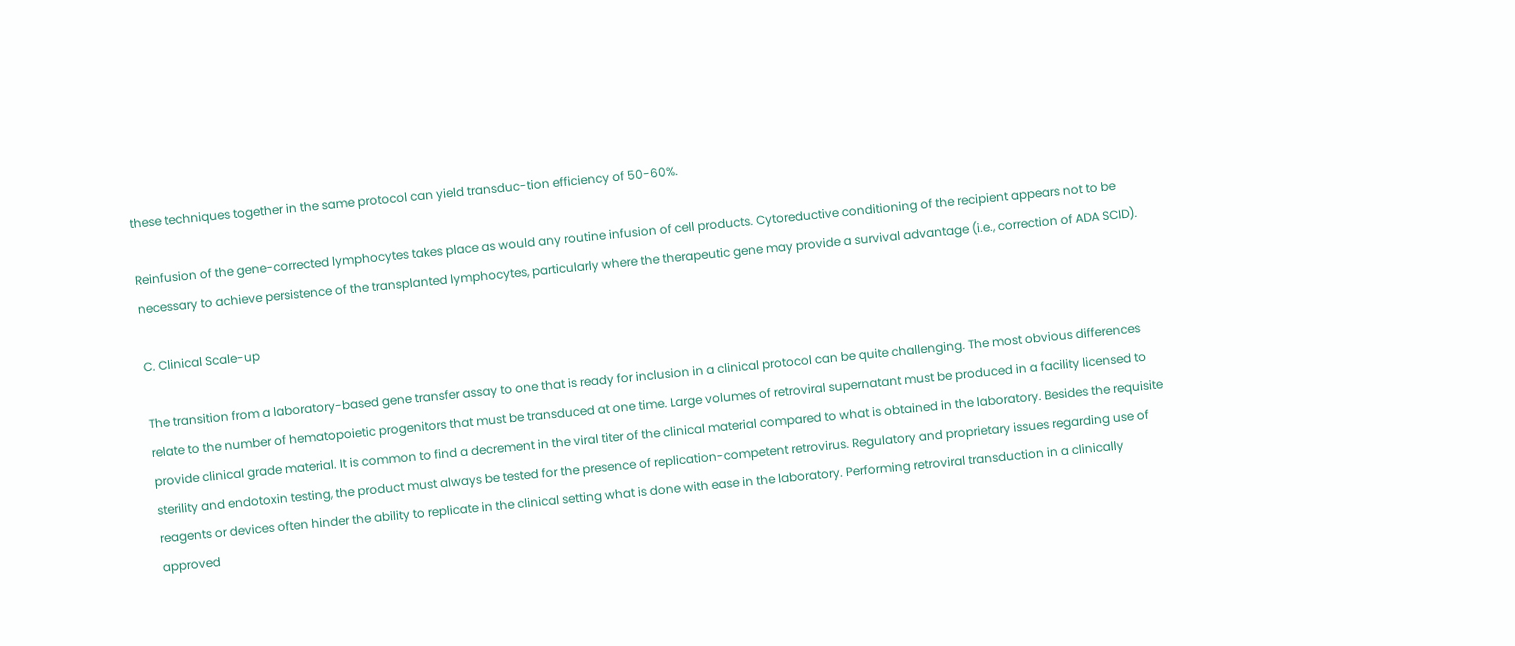these techniques together in the same protocol can yield transduc-tion efficiency of 50-60%.

Reinfusion of the gene-corrected lymphocytes takes place as would any routine infusion of cell products. Cytoreductive conditioning of the recipient appears not to be necessary to achieve persistence of the transplanted lymphocytes, particularly where the therapeutic gene may provide a survival advantage (i.e., correction of ADA SCID).

C. Clinical Scale-up

The transition from a laboratory-based gene transfer assay to one that is ready for inclusion in a clinical protocol can be quite challenging. The most obvious differences relate to the number of hematopoietic progenitors that must be transduced at one time. Large volumes of retroviral supernatant must be produced in a facility licensed to provide clinical grade material. It is common to find a decrement in the viral titer of the clinical material compared to what is obtained in the laboratory. Besides the requisite sterility and endotoxin testing, the product must always be tested for the presence of replication-competent retrovirus. Regulatory and proprietary issues regarding use of reagents or devices often hinder the ability to replicate in the clinical setting what is done with ease in the laboratory. Performing retroviral transduction in a clinically approved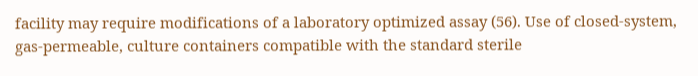facility may require modifications of a laboratory optimized assay (56). Use of closed-system, gas-permeable, culture containers compatible with the standard sterile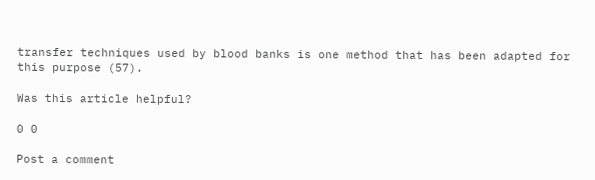transfer techniques used by blood banks is one method that has been adapted for this purpose (57).

Was this article helpful?

0 0

Post a comment